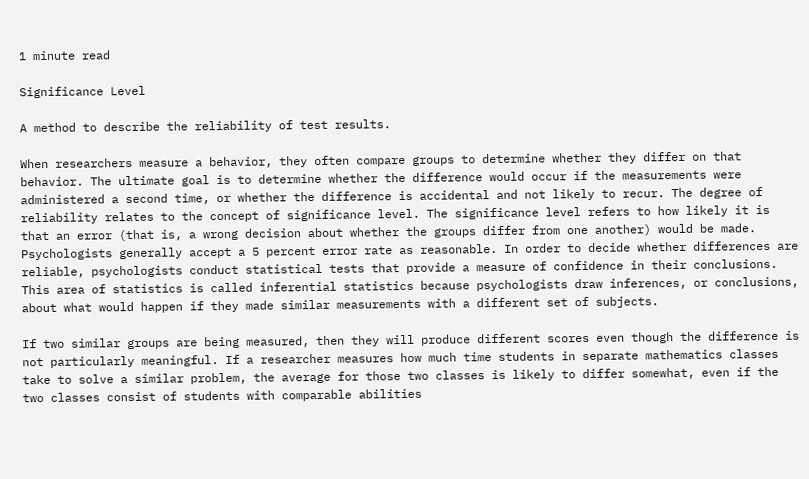1 minute read

Significance Level

A method to describe the reliability of test results.

When researchers measure a behavior, they often compare groups to determine whether they differ on that behavior. The ultimate goal is to determine whether the difference would occur if the measurements were administered a second time, or whether the difference is accidental and not likely to recur. The degree of reliability relates to the concept of significance level. The significance level refers to how likely it is that an error (that is, a wrong decision about whether the groups differ from one another) would be made. Psychologists generally accept a 5 percent error rate as reasonable. In order to decide whether differences are reliable, psychologists conduct statistical tests that provide a measure of confidence in their conclusions. This area of statistics is called inferential statistics because psychologists draw inferences, or conclusions, about what would happen if they made similar measurements with a different set of subjects.

If two similar groups are being measured, then they will produce different scores even though the difference is not particularly meaningful. If a researcher measures how much time students in separate mathematics classes take to solve a similar problem, the average for those two classes is likely to differ somewhat, even if the two classes consist of students with comparable abilities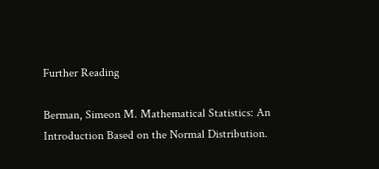Further Reading

Berman, Simeon M. Mathematical Statistics: An Introduction Based on the Normal Distribution.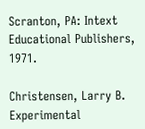Scranton, PA: Intext Educational Publishers, 1971.

Christensen, Larry B. Experimental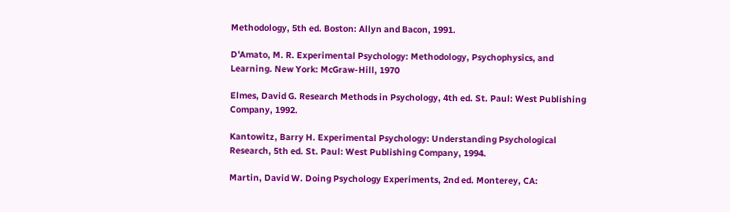Methodology, 5th ed. Boston: Allyn and Bacon, 1991.

D'Amato, M. R. Experimental Psychology: Methodology, Psychophysics, and Learning. New York: McGraw-Hill, 1970

Elmes, David G. Research Methods in Psychology, 4th ed. St. Paul: West Publishing Company, 1992.

Kantowitz, Barry H. Experimental Psychology: Understanding Psychological Research, 5th ed. St. Paul: West Publishing Company, 1994.

Martin, David W. Doing Psychology Experiments, 2nd ed. Monterey, CA: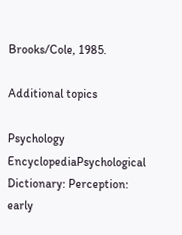Brooks/Cole, 1985.

Additional topics

Psychology EncyclopediaPsychological Dictionary: Perception: early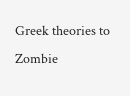Greek theories to Zombie